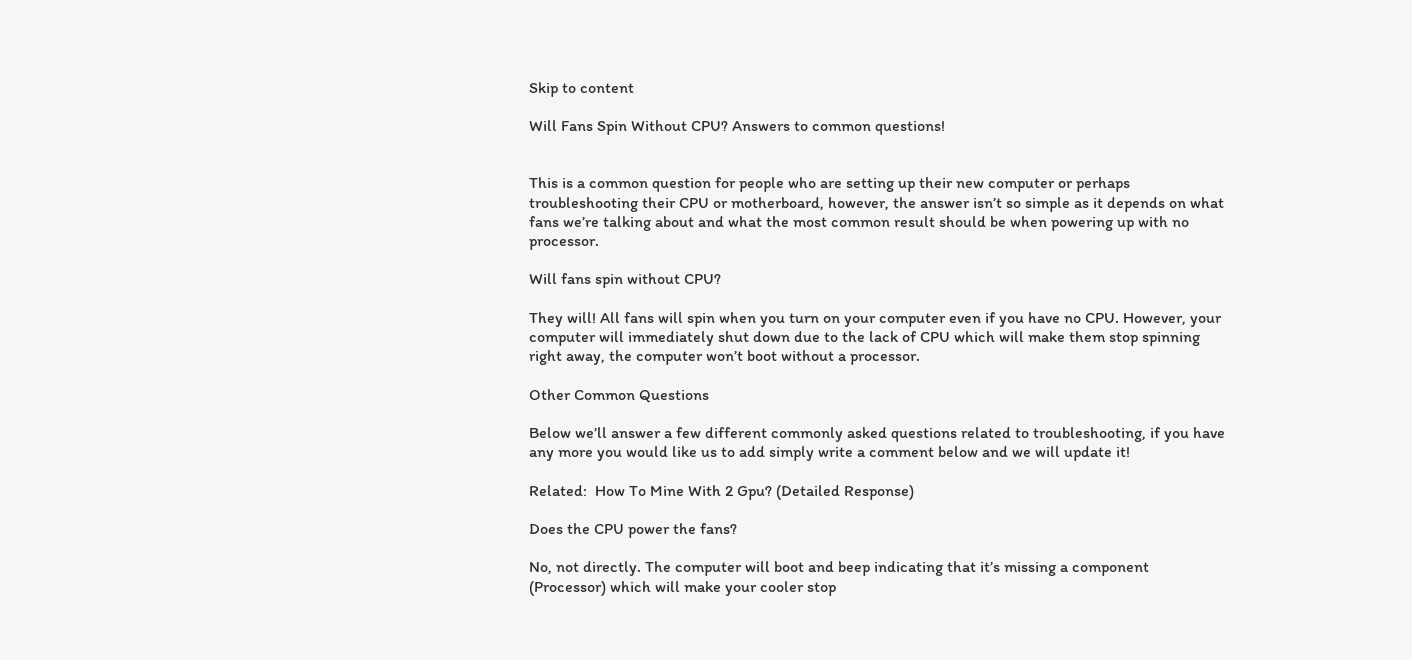Skip to content

Will Fans Spin Without CPU? Answers to common questions!


This is a common question for people who are setting up their new computer or perhaps troubleshooting their CPU or motherboard, however, the answer isn’t so simple as it depends on what fans we’re talking about and what the most common result should be when powering up with no processor.

Will fans spin without CPU?

They will! All fans will spin when you turn on your computer even if you have no CPU. However, your computer will immediately shut down due to the lack of CPU which will make them stop spinning right away, the computer won’t boot without a processor.

Other Common Questions

Below we’ll answer a few different commonly asked questions related to troubleshooting, if you have any more you would like us to add simply write a comment below and we will update it!

Related:  How To Mine With 2 Gpu? (Detailed Response)

Does the CPU power the fans?

No, not directly. The computer will boot and beep indicating that it’s missing a component (Processor) which will make your cooler stop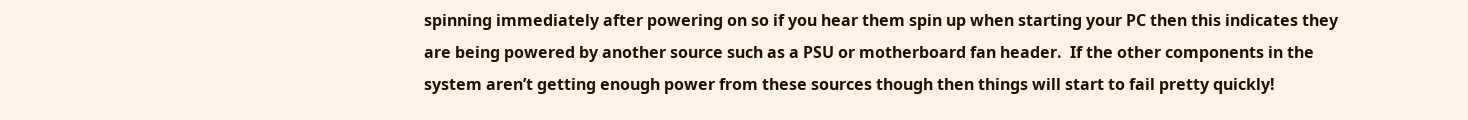spinning immediately after powering on so if you hear them spin up when starting your PC then this indicates they are being powered by another source such as a PSU or motherboard fan header.  If the other components in the system aren’t getting enough power from these sources though then things will start to fail pretty quickly!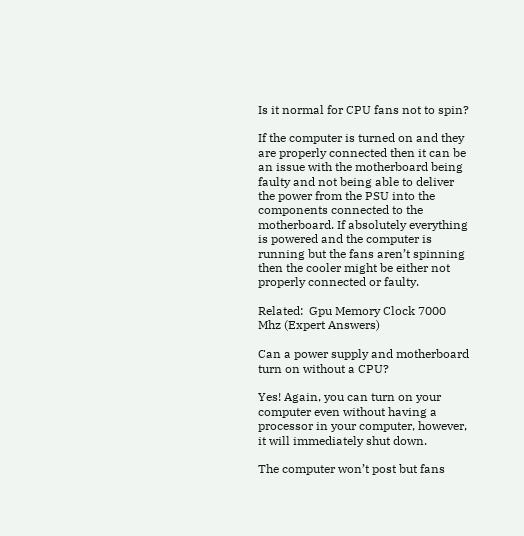Is it normal for CPU fans not to spin?

If the computer is turned on and they are properly connected then it can be an issue with the motherboard being faulty and not being able to deliver the power from the PSU into the components connected to the motherboard. If absolutely everything is powered and the computer is running but the fans aren’t spinning then the cooler might be either not properly connected or faulty.

Related:  Gpu Memory Clock 7000 Mhz (Expert Answers)

Can a power supply and motherboard turn on without a CPU?

Yes! Again, you can turn on your computer even without having a processor in your computer, however, it will immediately shut down.

The computer won’t post but fans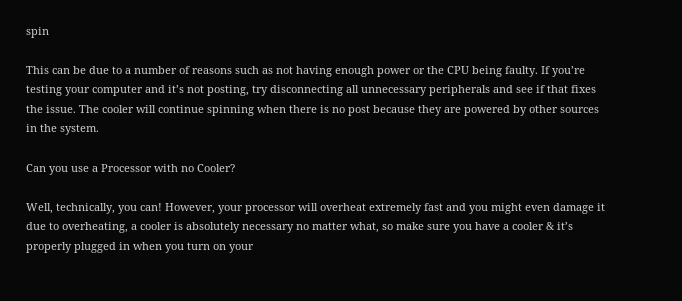spin

This can be due to a number of reasons such as not having enough power or the CPU being faulty. If you’re testing your computer and it’s not posting, try disconnecting all unnecessary peripherals and see if that fixes the issue. The cooler will continue spinning when there is no post because they are powered by other sources in the system.

Can you use a Processor with no Cooler?

Well, technically, you can! However, your processor will overheat extremely fast and you might even damage it due to overheating, a cooler is absolutely necessary no matter what, so make sure you have a cooler & it’s properly plugged in when you turn on your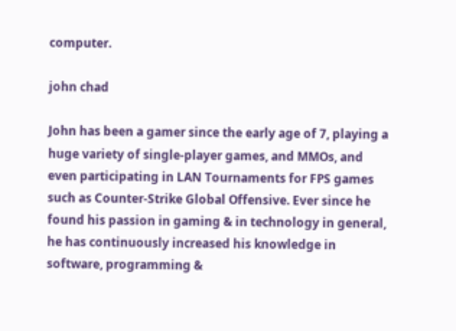computer.

john chad

John has been a gamer since the early age of 7, playing a huge variety of single-player games, and MMOs, and even participating in LAN Tournaments for FPS games such as Counter-Strike Global Offensive. Ever since he found his passion in gaming & in technology in general, he has continuously increased his knowledge in software, programming &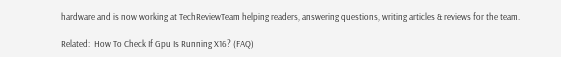hardware and is now working at TechReviewTeam helping readers, answering questions, writing articles & reviews for the team.

Related:  How To Check If Gpu Is Running X16? (FAQ)